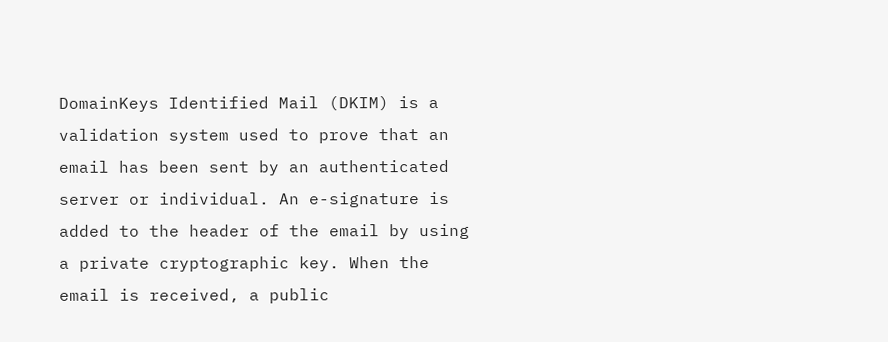DomainKeys Identified Mail (DKIM) is a validation system used to prove that an email has been sent by an authenticated server or individual. An e-signature is added to the header of the email by using a private cryptographic key. When the email is received, a public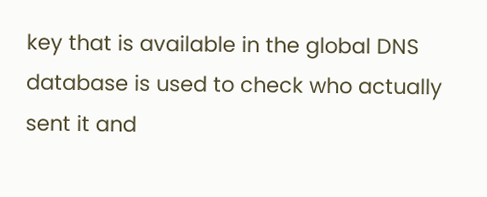key that is available in the global DNS database is used to check who actually sent it and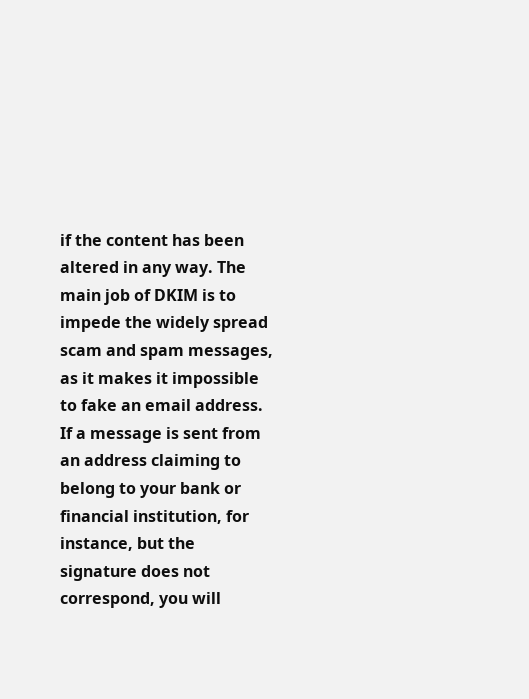if the content has been altered in any way. The main job of DKIM is to impede the widely spread scam and spam messages, as it makes it impossible to fake an email address. If a message is sent from an address claiming to belong to your bank or financial institution, for instance, but the signature does not correspond, you will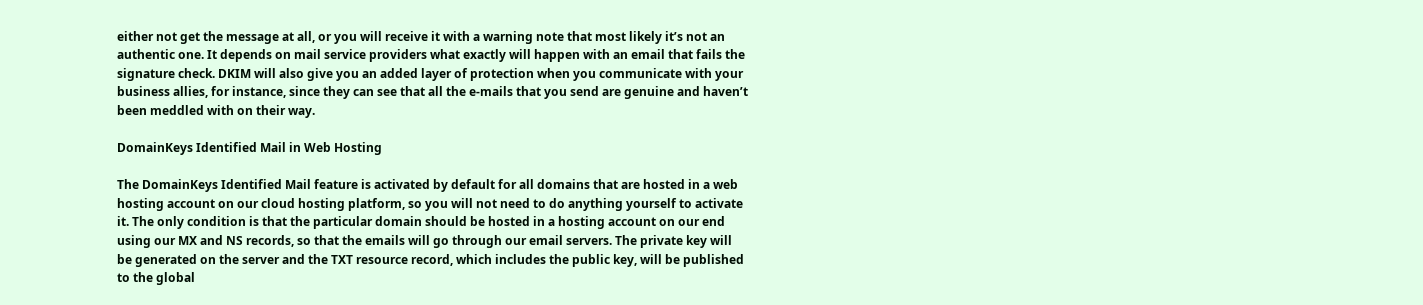either not get the message at all, or you will receive it with a warning note that most likely it’s not an authentic one. It depends on mail service providers what exactly will happen with an email that fails the signature check. DKIM will also give you an added layer of protection when you communicate with your business allies, for instance, since they can see that all the e-mails that you send are genuine and haven’t been meddled with on their way.

DomainKeys Identified Mail in Web Hosting

The DomainKeys Identified Mail feature is activated by default for all domains that are hosted in a web hosting account on our cloud hosting platform, so you will not need to do anything yourself to activate it. The only condition is that the particular domain should be hosted in a hosting account on our end using our MX and NS records, so that the emails will go through our email servers. The private key will be generated on the server and the TXT resource record, which includes the public key, will be published to the global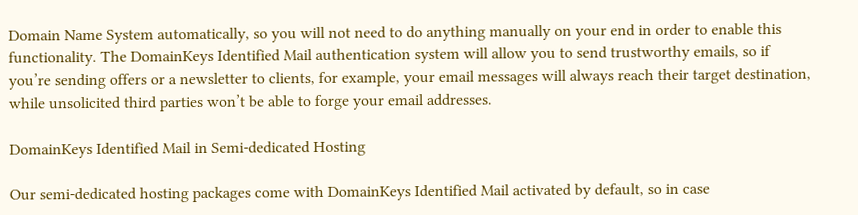Domain Name System automatically, so you will not need to do anything manually on your end in order to enable this functionality. The DomainKeys Identified Mail authentication system will allow you to send trustworthy emails, so if you’re sending offers or a newsletter to clients, for example, your email messages will always reach their target destination, while unsolicited third parties won’t be able to forge your email addresses.

DomainKeys Identified Mail in Semi-dedicated Hosting

Our semi-dedicated hosting packages come with DomainKeys Identified Mail activated by default, so in case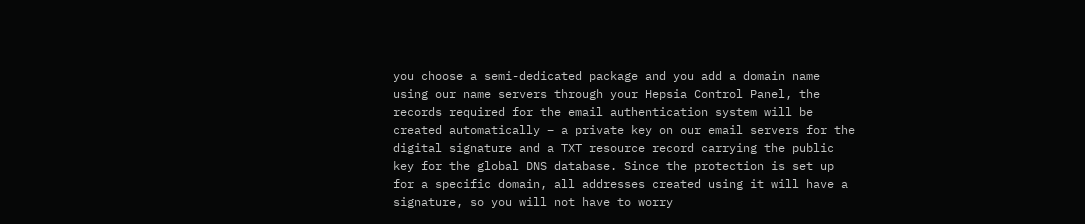you choose a semi-dedicated package and you add a domain name using our name servers through your Hepsia Control Panel, the records required for the email authentication system will be created automatically – a private key on our email servers for the digital signature and a TXT resource record carrying the public key for the global DNS database. Since the protection is set up for a specific domain, all addresses created using it will have a signature, so you will not have to worry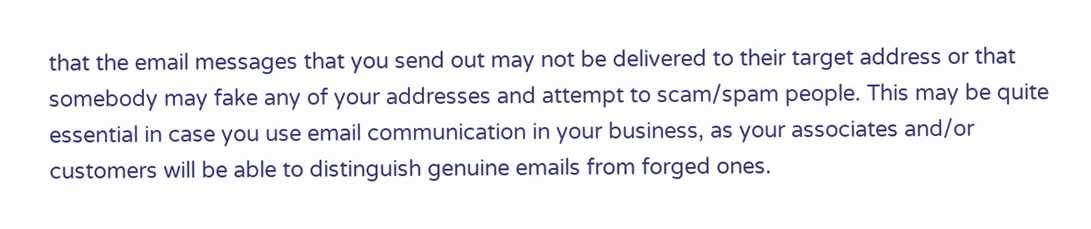that the email messages that you send out may not be delivered to their target address or that somebody may fake any of your addresses and attempt to scam/spam people. This may be quite essential in case you use email communication in your business, as your associates and/or customers will be able to distinguish genuine emails from forged ones.